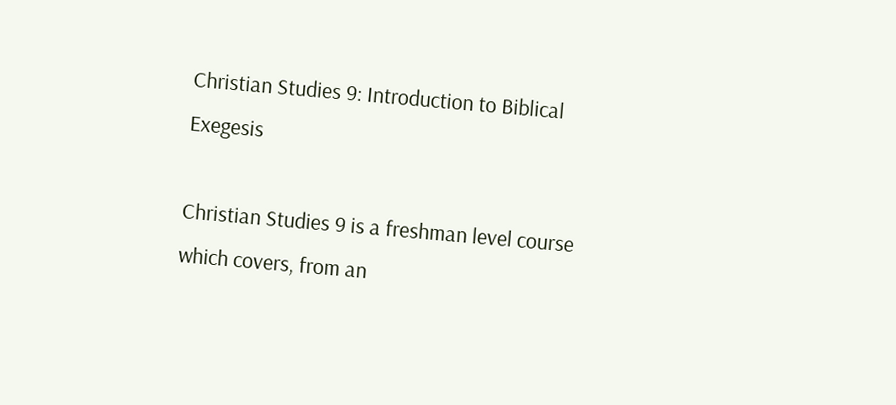Christian Studies 9: Introduction to Biblical Exegesis

Christian Studies 9 is a freshman level course which covers, from an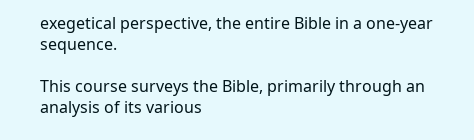exegetical perspective, the entire Bible in a one-year sequence.

This course surveys the Bible, primarily through an analysis of its various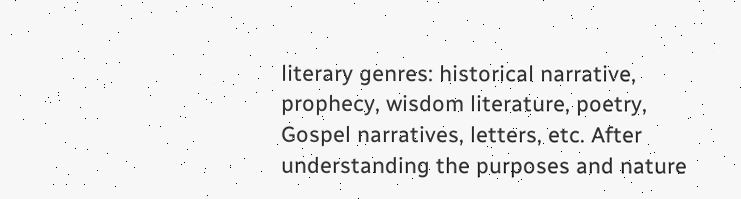literary genres: historical narrative, prophecy, wisdom literature, poetry, Gospel narratives, letters, etc. After understanding the purposes and nature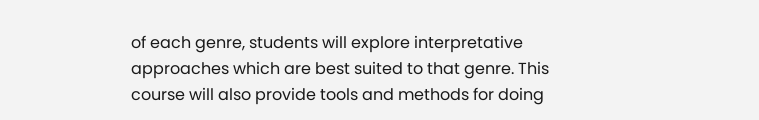of each genre, students will explore interpretative approaches which are best suited to that genre. This course will also provide tools and methods for doing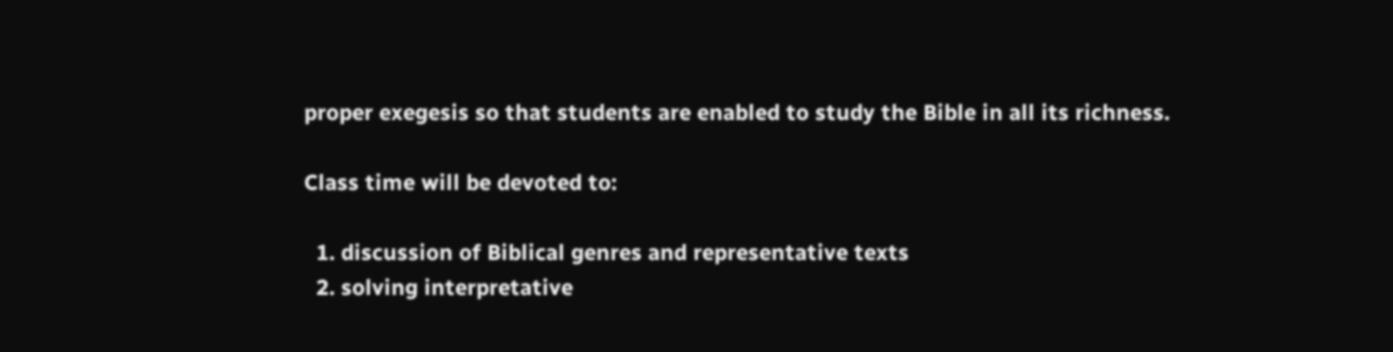proper exegesis so that students are enabled to study the Bible in all its richness.

Class time will be devoted to:

  1. discussion of Biblical genres and representative texts
  2. solving interpretative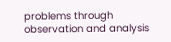problems through observation and analysis